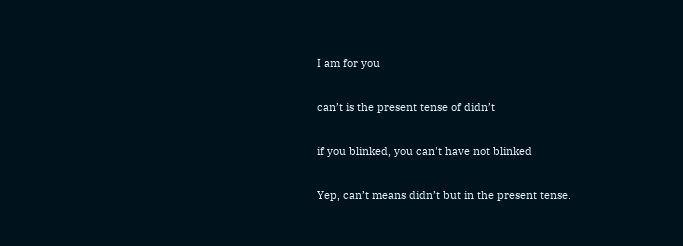I am for you

can’t is the present tense of didn’t

if you blinked, you can't have not blinked

Yep, can’t means didn’t but in the present tense.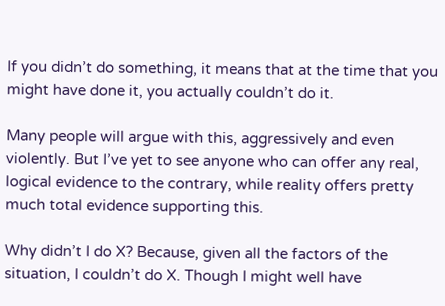If you didn’t do something, it means that at the time that you might have done it, you actually couldn’t do it.

Many people will argue with this, aggressively and even violently. But I’ve yet to see anyone who can offer any real, logical evidence to the contrary, while reality offers pretty much total evidence supporting this.

Why didn’t I do X? Because, given all the factors of the situation, I couldn’t do X. Though I might well have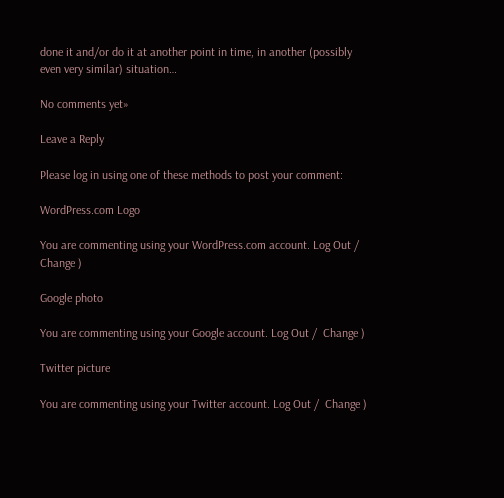done it and/or do it at another point in time, in another (possibly even very similar) situation…

No comments yet»

Leave a Reply

Please log in using one of these methods to post your comment:

WordPress.com Logo

You are commenting using your WordPress.com account. Log Out /  Change )

Google photo

You are commenting using your Google account. Log Out /  Change )

Twitter picture

You are commenting using your Twitter account. Log Out /  Change )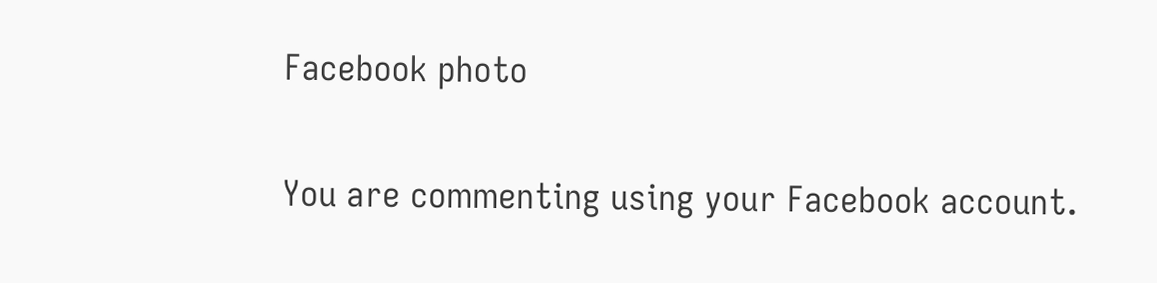Facebook photo

You are commenting using your Facebook account.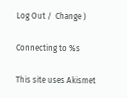Log Out /  Change )

Connecting to %s

This site uses Akismet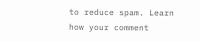to reduce spam. Learn how your comment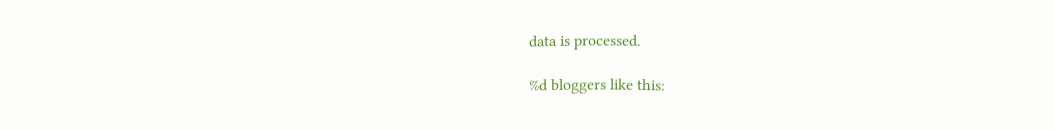data is processed.

%d bloggers like this: